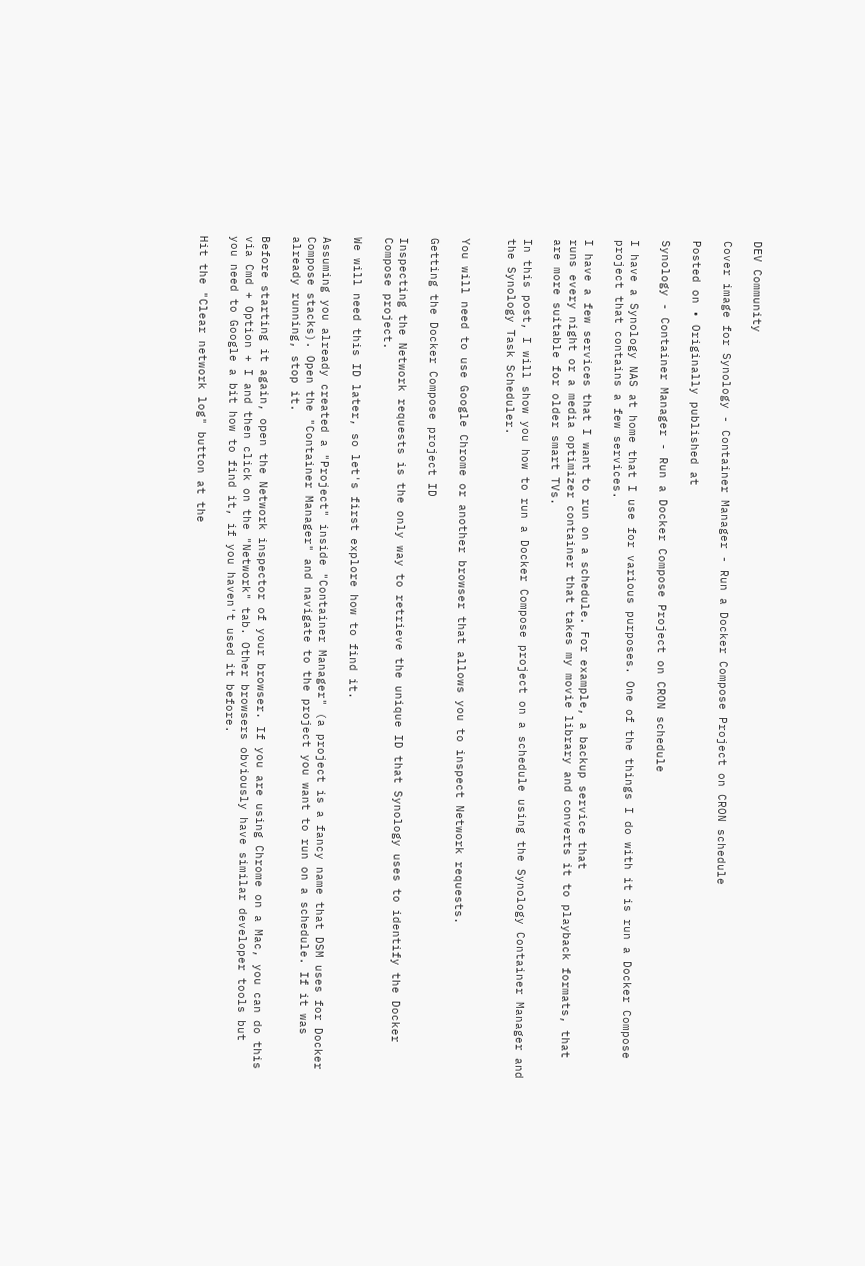DEV Community

Cover image for Synology - Container Manager - Run a Docker Compose Project on CRON schedule

Posted on • Originally published at

Synology - Container Manager - Run a Docker Compose Project on CRON schedule

I have a Synology NAS at home that I use for various purposes. One of the things I do with it is run a Docker Compose
project that contains a few services.

I have a few services that I want to run on a schedule. For example, a backup service that
runs every night or a media optimizer container that takes my movie library and converts it to playback formats, that
are more suitable for older smart TVs.

In this post, I will show you how to run a Docker Compose project on a schedule using the Synology Container Manager and
the Synology Task Scheduler.


You will need to use Google Chrome or another browser that allows you to inspect Network requests.

Getting the Docker Compose project ID

Inspecting the Network requests is the only way to retrieve the unique ID that Synology uses to identify the Docker
Compose project.

We will need this ID later, so let's first explore how to find it.

Assuming you already created a "Project" inside "Container Manager" (a project is a fancy name that DSM uses for Docker
Compose stacks). Open the "Container Manager" and navigate to the project you want to run on a schedule. If it was
already running, stop it.

Before starting it again, open the Network inspector of your browser. If you are using Chrome on a Mac, you can do this
via Cmd + Option + I and then click on the "Network" tab. Other browsers obviously have similar developer tools but
you need to Google a bit how to find it, if you haven't used it before.

Hit the "Clear network log" button at the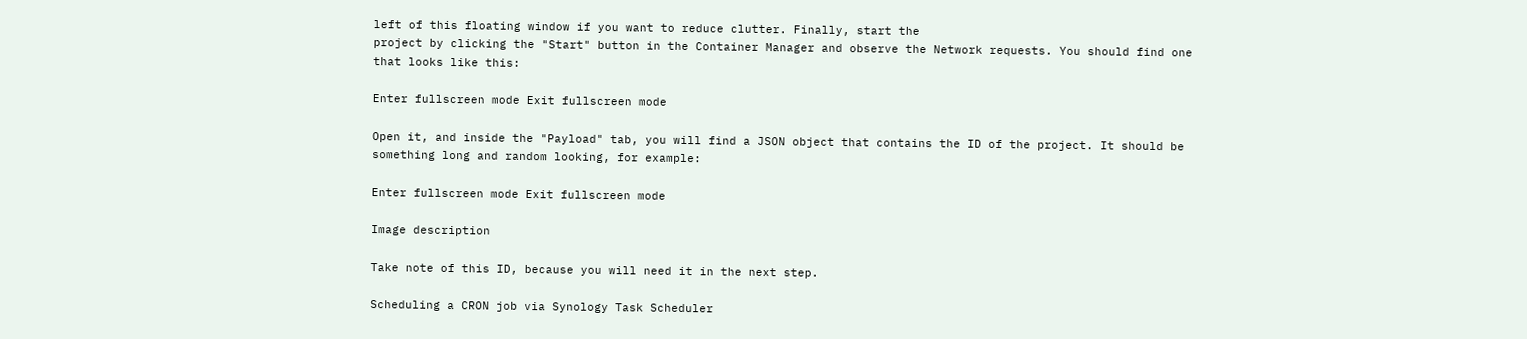left of this floating window if you want to reduce clutter. Finally, start the
project by clicking the "Start" button in the Container Manager and observe the Network requests. You should find one
that looks like this:

Enter fullscreen mode Exit fullscreen mode

Open it, and inside the "Payload" tab, you will find a JSON object that contains the ID of the project. It should be
something long and random looking, for example:

Enter fullscreen mode Exit fullscreen mode

Image description

Take note of this ID, because you will need it in the next step.

Scheduling a CRON job via Synology Task Scheduler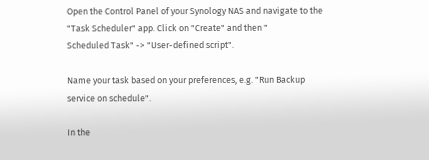Open the Control Panel of your Synology NAS and navigate to the "Task Scheduler" app. Click on "Create" and then "
Scheduled Task" -> "User-defined script".

Name your task based on your preferences, e.g. "Run Backup service on schedule".

In the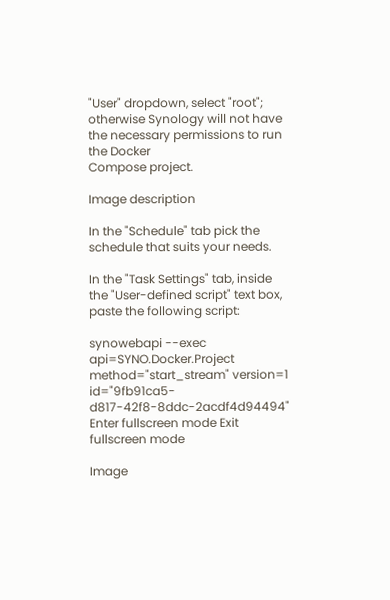"User" dropdown, select "root"; otherwise Synology will not have the necessary permissions to run the Docker
Compose project.

Image description

In the "Schedule" tab pick the schedule that suits your needs.

In the "Task Settings" tab, inside the "User-defined script" text box, paste the following script:

synowebapi --exec api=SYNO.Docker.Project method="start_stream" version=1 id="9fb91ca5-d817-42f8-8ddc-2acdf4d94494"
Enter fullscreen mode Exit fullscreen mode

Image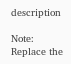description

Note: Replace the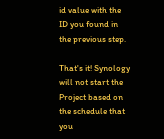id value with the ID you found in the previous step.

That's it! Synology will not start the Project based on the schedule that you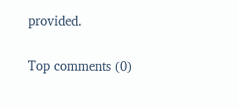provided.

Top comments (0)